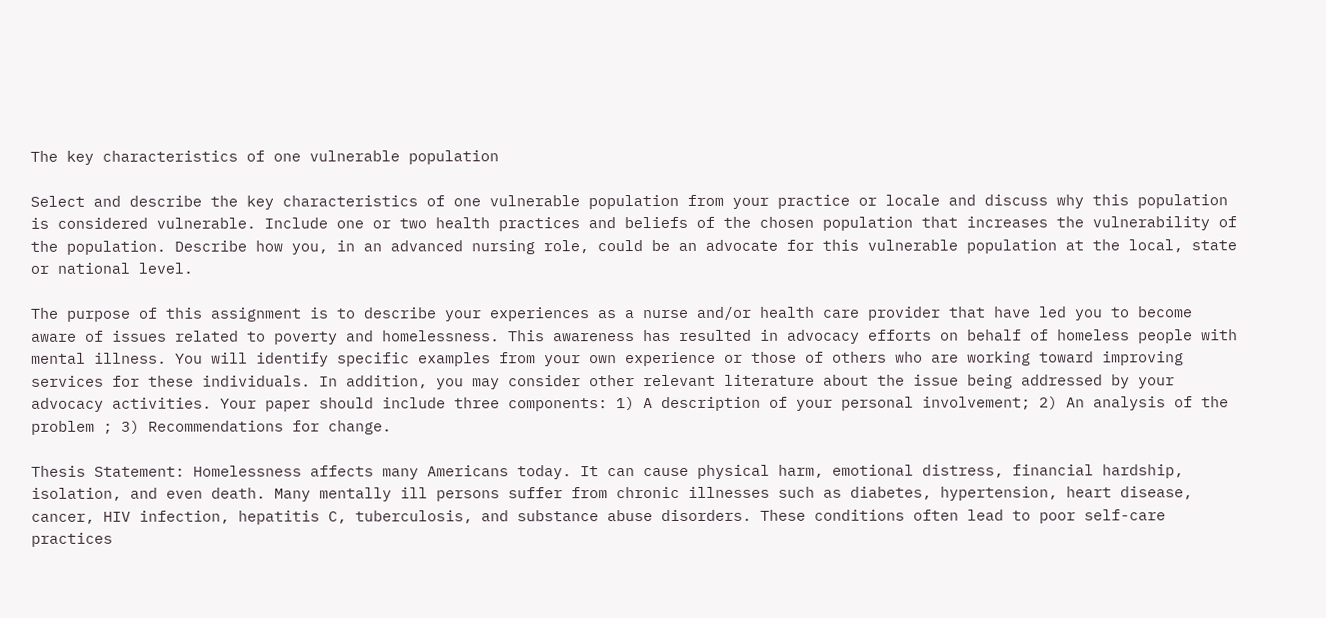The key characteristics of one vulnerable population

Select and describe the key characteristics of one vulnerable population from your practice or locale and discuss why this population is considered vulnerable. Include one or two health practices and beliefs of the chosen population that increases the vulnerability of the population. Describe how you, in an advanced nursing role, could be an advocate for this vulnerable population at the local, state or national level.

The purpose of this assignment is to describe your experiences as a nurse and/or health care provider that have led you to become aware of issues related to poverty and homelessness. This awareness has resulted in advocacy efforts on behalf of homeless people with mental illness. You will identify specific examples from your own experience or those of others who are working toward improving services for these individuals. In addition, you may consider other relevant literature about the issue being addressed by your advocacy activities. Your paper should include three components: 1) A description of your personal involvement; 2) An analysis of the problem ; 3) Recommendations for change.

Thesis Statement: Homelessness affects many Americans today. It can cause physical harm, emotional distress, financial hardship, isolation, and even death. Many mentally ill persons suffer from chronic illnesses such as diabetes, hypertension, heart disease, cancer, HIV infection, hepatitis C, tuberculosis, and substance abuse disorders. These conditions often lead to poor self-care practices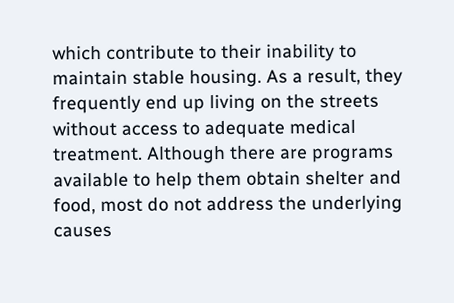which contribute to their inability to maintain stable housing. As a result, they frequently end up living on the streets without access to adequate medical treatment. Although there are programs available to help them obtain shelter and food, most do not address the underlying causes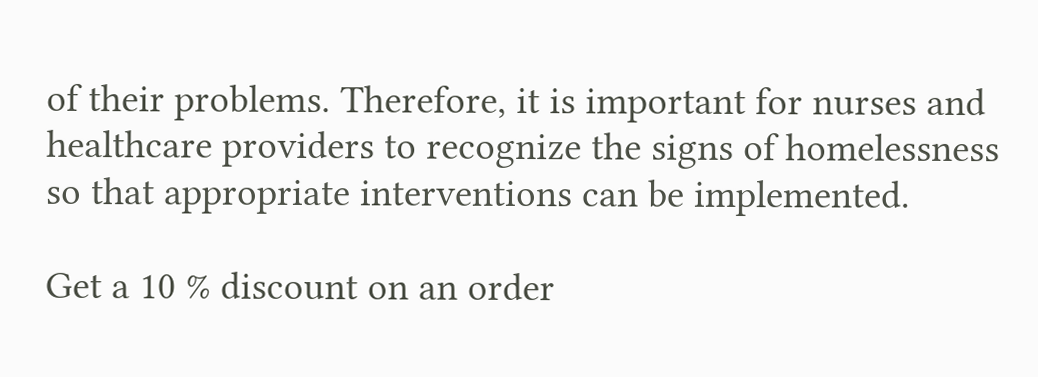of their problems. Therefore, it is important for nurses and healthcare providers to recognize the signs of homelessness so that appropriate interventions can be implemented.

Get a 10 % discount on an order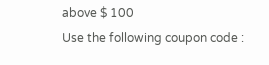above $ 100
Use the following coupon code :